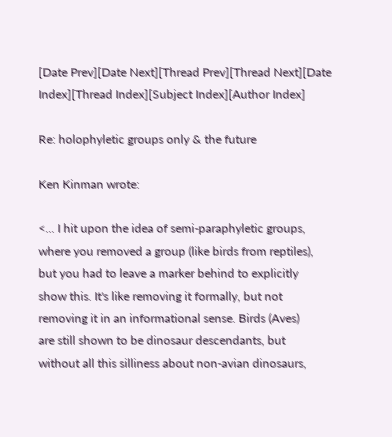[Date Prev][Date Next][Thread Prev][Thread Next][Date Index][Thread Index][Subject Index][Author Index]

Re: holophyletic groups only & the future

Ken Kinman wrote:

<... I hit upon the idea of semi-paraphyletic groups,
where you removed a group (like birds from reptiles),
but you had to leave a marker behind to explicitly
show this. It's like removing it formally, but not
removing it in an informational sense. Birds (Aves)
are still shown to be dinosaur descendants, but
without all this silliness about non-avian dinosaurs,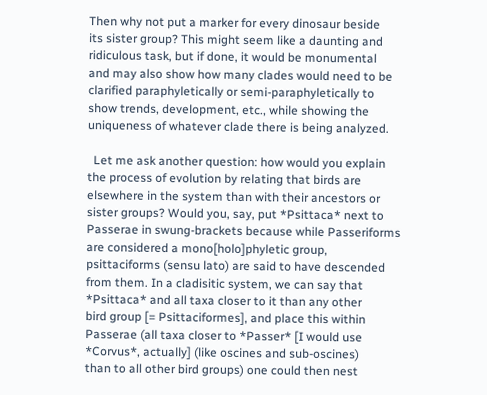Then why not put a marker for every dinosaur beside
its sister group? This might seem like a daunting and
ridiculous task, but if done, it would be monumental
and may also show how many clades would need to be
clarified paraphyletically or semi-paraphyletically to
show trends, development, etc., while showing the
uniqueness of whatever clade there is being analyzed.

  Let me ask another question: how would you explain
the process of evolution by relating that birds are
elsewhere in the system than with their ancestors or
sister groups? Would you, say, put *Psittaca* next to
Passerae in swung-brackets because while Passeriforms
are considered a mono[holo]phyletic group,
psittaciforms (sensu lato) are said to have descended
from them. In a cladisitic system, we can say that
*Psittaca* and all taxa closer to it than any other
bird group [= Psittaciformes], and place this within
Passerae (all taxa closer to *Passer* [I would use
*Corvus*, actually] (like oscines and sub-oscines)
than to all other bird groups) one could then nest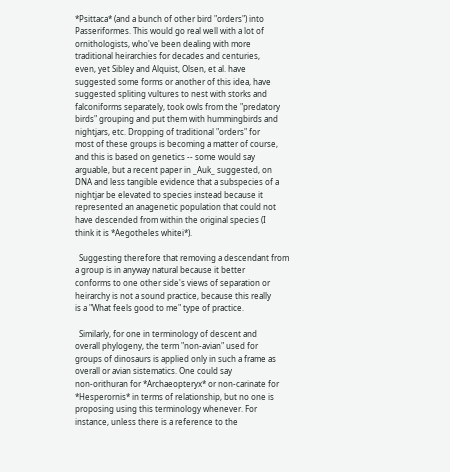*Psittaca* (and a bunch of other bird "orders") into
Passeriformes. This would go real well with a lot of
ornithologists, who've been dealing with more
traditional heirarchies for decades and centuries,
even, yet Sibley and Alquist, Olsen, et al. have
suggested some forms or another of this idea, have
suggested spliting vultures to nest with storks and
falconiforms separately, took owls from the "predatory
birds" grouping and put them with hummingbirds and
nightjars, etc. Dropping of traditional "orders" for
most of these groups is becoming a matter of course,
and this is based on genetics -- some would say
arguable, but a recent paper in _Auk_ suggested, on
DNA and less tangible evidence that a subspecies of a
nightjar be elevated to species instead because it
represented an anagenetic population that could not
have descended from within the original species (I
think it is *Aegotheles whitei*).

  Suggesting therefore that removing a descendant from
a group is in anyway natural because it better
conforms to one other side's views of separation or
heirarchy is not a sound practice, because this really
is a "What feels good to me" type of practice.

  Similarly, for one in terminology of descent and
overall phylogeny, the term "non-avian" used for
groups of dinosaurs is applied only in such a frame as
overall or avian sistematics. One could say
non-orithuran for *Archaeopteryx* or non-carinate for
*Hesperornis* in terms of relationship, but no one is
proposing using this terminology whenever. For
instance, unless there is a reference to the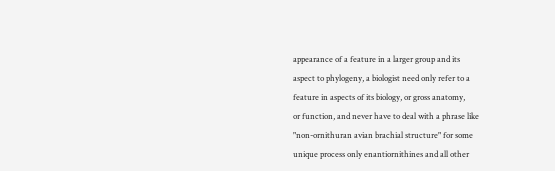appearance of a feature in a larger group and its
aspect to phylogeny, a biologist need only refer to a
feature in aspects of its biology, or gross anatomy,
or function, and never have to deal with a phrase like
"non-ornithuran avian brachial structure" for some
unique process only enantiornithines and all other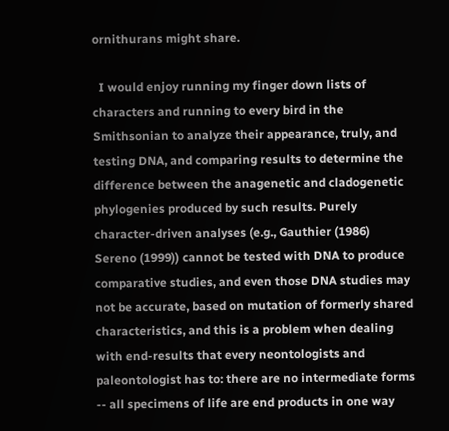ornithurans might share.

  I would enjoy running my finger down lists of
characters and running to every bird in the
Smithsonian to analyze their appearance, truly, and
testing DNA, and comparing results to determine the
difference between the anagenetic and cladogenetic
phylogenies produced by such results. Purely
character-driven analyses (e.g., Gauthier (1986)
Sereno (1999)) cannot be tested with DNA to produce
comparative studies, and even those DNA studies may
not be accurate, based on mutation of formerly shared
characteristics, and this is a problem when dealing
with end-results that every neontologists and
paleontologist has to: there are no intermediate forms
-- all specimens of life are end products in one way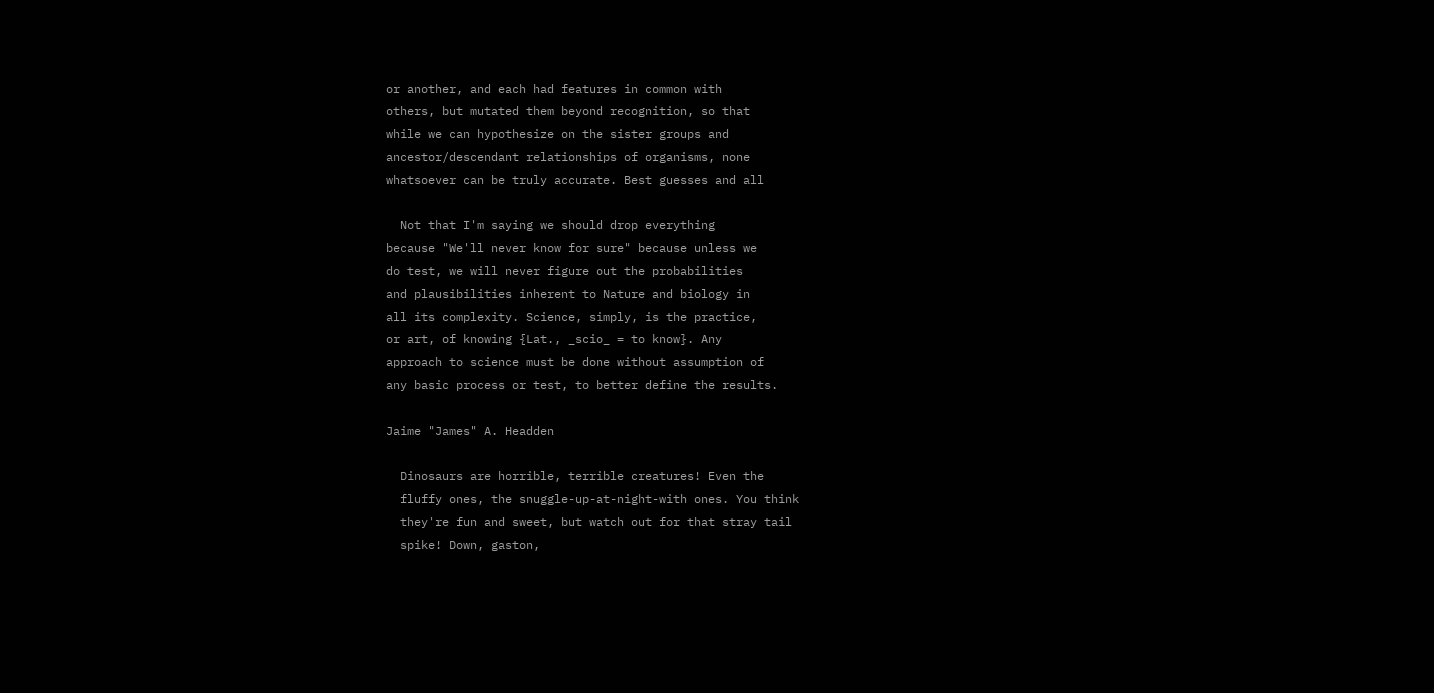or another, and each had features in common with
others, but mutated them beyond recognition, so that
while we can hypothesize on the sister groups and
ancestor/descendant relationships of organisms, none
whatsoever can be truly accurate. Best guesses and all

  Not that I'm saying we should drop everything
because "We'll never know for sure" because unless we
do test, we will never figure out the probabilities
and plausibilities inherent to Nature and biology in
all its complexity. Science, simply, is the practice,
or art, of knowing {Lat., _scio_ = to know}. Any
approach to science must be done without assumption of
any basic process or test, to better define the results.

Jaime "James" A. Headden

  Dinosaurs are horrible, terrible creatures! Even the
  fluffy ones, the snuggle-up-at-night-with ones. You think
  they're fun and sweet, but watch out for that stray tail
  spike! Down, gaston,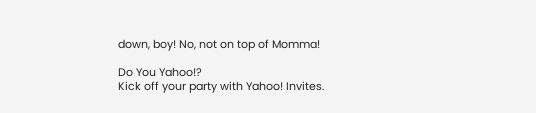down, boy! No, not on top of Momma!

Do You Yahoo!?
Kick off your party with Yahoo! Invites.